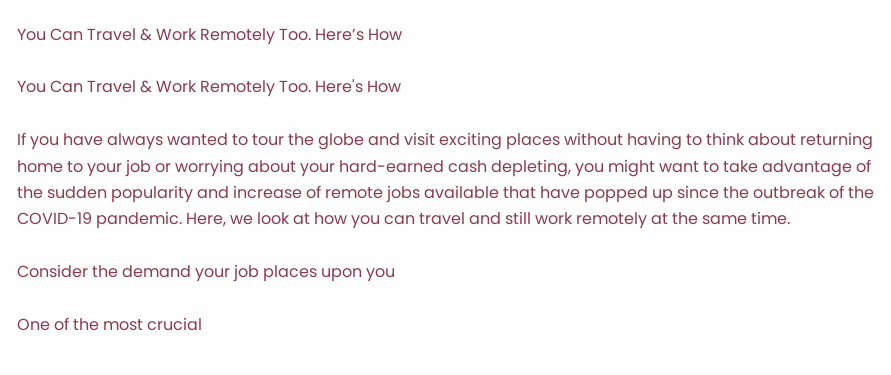You Can Travel & Work Remotely Too. Here’s How

You Can Travel & Work Remotely Too. Here's How

If you have always wanted to tour the globe and visit exciting places without having to think about returning home to your job or worrying about your hard-earned cash depleting, you might want to take advantage of the sudden popularity and increase of remote jobs available that have popped up since the outbreak of the COVID-19 pandemic. Here, we look at how you can travel and still work remotely at the same time.

Consider the demand your job places upon you

One of the most crucial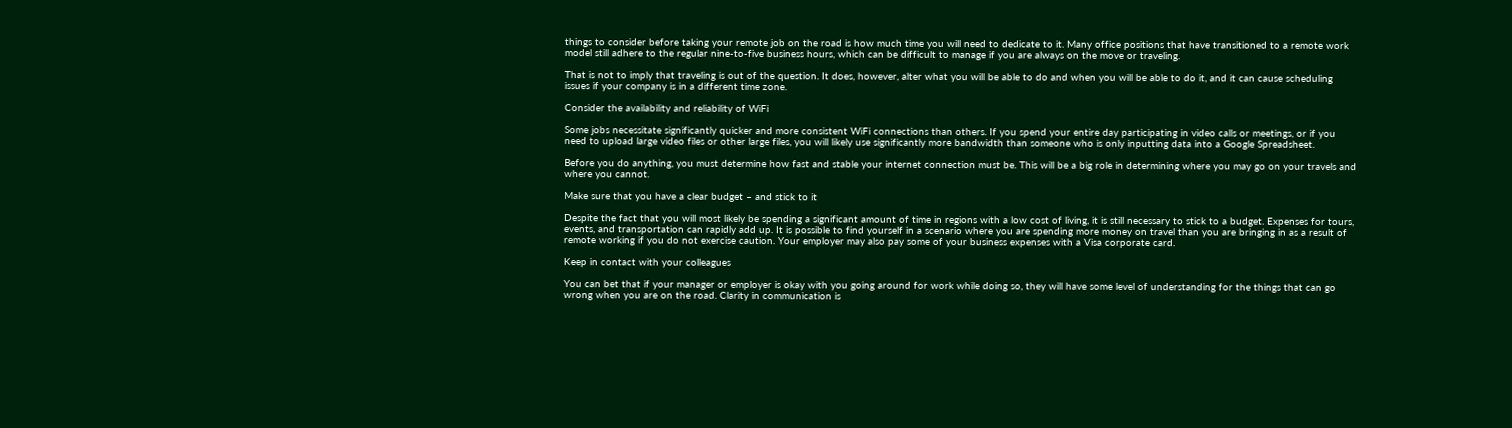things to consider before taking your remote job on the road is how much time you will need to dedicate to it. Many office positions that have transitioned to a remote work model still adhere to the regular nine-to-five business hours, which can be difficult to manage if you are always on the move or traveling.

That is not to imply that traveling is out of the question. It does, however, alter what you will be able to do and when you will be able to do it, and it can cause scheduling issues if your company is in a different time zone.

Consider the availability and reliability of WiFi

Some jobs necessitate significantly quicker and more consistent WiFi connections than others. If you spend your entire day participating in video calls or meetings, or if you need to upload large video files or other large files, you will likely use significantly more bandwidth than someone who is only inputting data into a Google Spreadsheet.

Before you do anything, you must determine how fast and stable your internet connection must be. This will be a big role in determining where you may go on your travels and where you cannot.

Make sure that you have a clear budget – and stick to it

Despite the fact that you will most likely be spending a significant amount of time in regions with a low cost of living, it is still necessary to stick to a budget. Expenses for tours, events, and transportation can rapidly add up. It is possible to find yourself in a scenario where you are spending more money on travel than you are bringing in as a result of remote working if you do not exercise caution. Your employer may also pay some of your business expenses with a Visa corporate card.

Keep in contact with your colleagues

You can bet that if your manager or employer is okay with you going around for work while doing so, they will have some level of understanding for the things that can go wrong when you are on the road. Clarity in communication is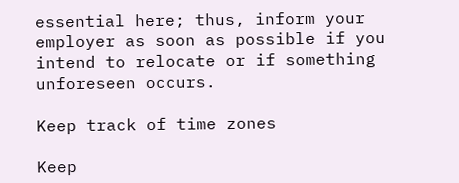essential here; thus, inform your employer as soon as possible if you intend to relocate or if something unforeseen occurs.

Keep track of time zones

Keep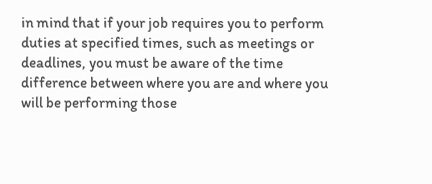in mind that if your job requires you to perform duties at specified times, such as meetings or deadlines, you must be aware of the time difference between where you are and where you will be performing those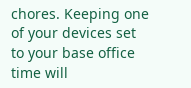chores. Keeping one of your devices set to your base office time will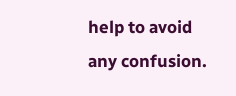help to avoid any confusion.